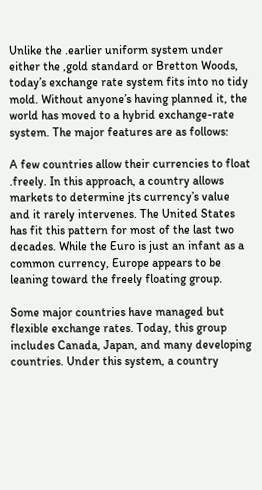Unlike the .earlier uniform system under either the ,gold standard or Bretton Woods, today’s exchange rate system fits into no tidy mold. Without anyone’s having planned it, the world has moved to a hybrid exchange-rate system. The major features are as follows:

A few countries allow their currencies to float .freely. In this approach, a country allows markets to determine jts currency’s value and it rarely intervenes. The United States has fit this pattern for most of the last two decades. While the Euro is just an infant as a common currency, Europe appears to be leaning toward the freely floating group.

Some major countries have managed but flexible exchange rates. Today, this group includes Canada, Japan, and many developing countries. Under this system, a country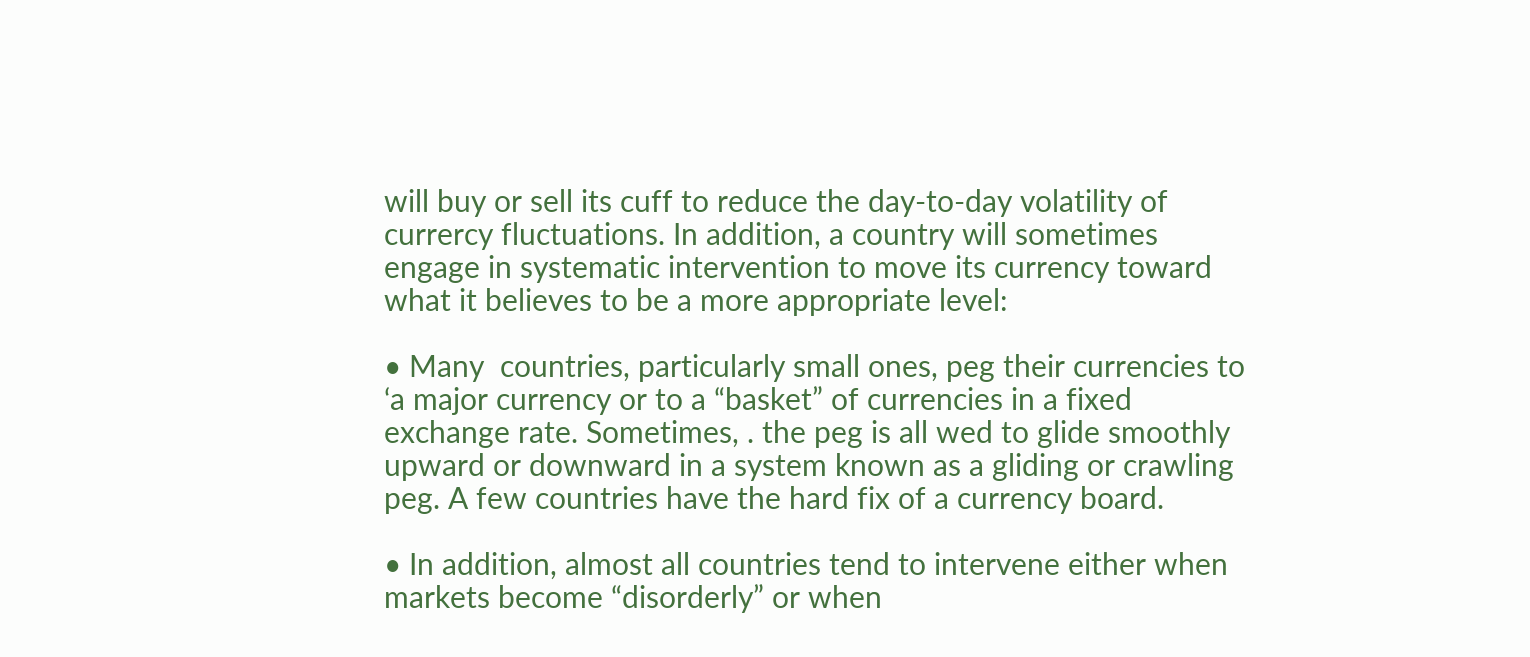will buy or sell its cuff to reduce the day-to-day volatility of currercy fluctuations. In addition, a country will sometimes engage in systematic intervention to move its currency toward what it believes to be a more appropriate level:

• Many  countries, particularly small ones, peg their currencies to ‘a major currency or to a “basket” of currencies in a fixed exchange rate. Sometimes, . the peg is all wed to glide smoothly upward or downward in a system known as a gliding or crawling peg. A few countries have the hard fix of a currency board.

• In addition, almost all countries tend to intervene either when markets become “disorderly” or when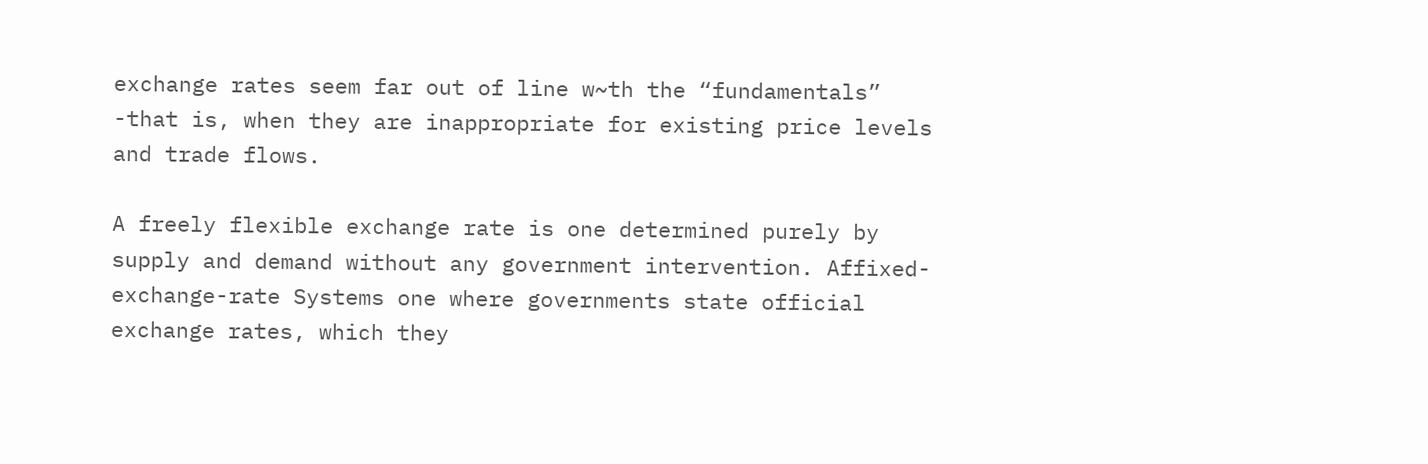exchange rates seem far out of line w~th the “fundamentals” -that is, when they are inappropriate for existing price levels and trade flows.

A freely flexible exchange rate is one determined purely by supply and demand without any government intervention. Affixed-exchange-rate Systems one where governments state official exchange rates, which they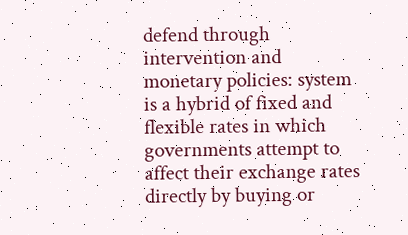defend through intervention and monetary policies: system is a hybrid of fixed and flexible rates in which governments attempt to affect their exchange rates directly by buying or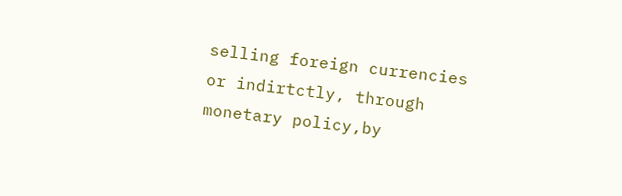selling foreign currencies or indirtctly, through monetary policy,by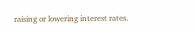raising or lowering interest rates.